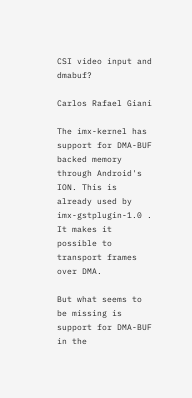CSI video input and dmabuf?

Carlos Rafael Giani

The imx-kernel has support for DMA-BUF backed memory through Android's ION. This is already used by imx-gstplugin-1.0 . It makes it possible to transport frames over DMA.

But what seems to be missing is support for DMA-BUF in the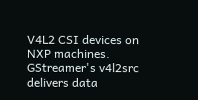V4L2 CSI devices on NXP machines. GStreamer's v4l2src delivers data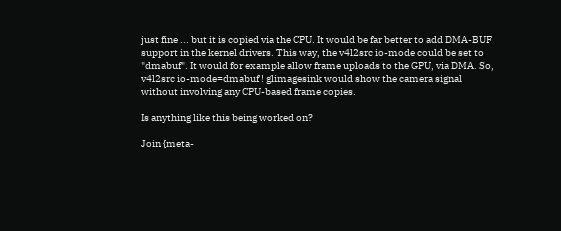just fine ... but it is copied via the CPU. It would be far better to add DMA-BUF support in the kernel drivers. This way, the v4l2src io-mode could be set to "dmabuf". It would for example allow frame uploads to the GPU, via DMA. So, v4l2src io-mode=dmabuf ! glimagesink would show the camera signal without involving any CPU-based frame copies.

Is anything like this being worked on?

Join {meta-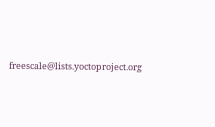freescale@lists.yoctoproject.org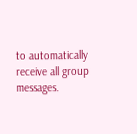to automatically receive all group messages.